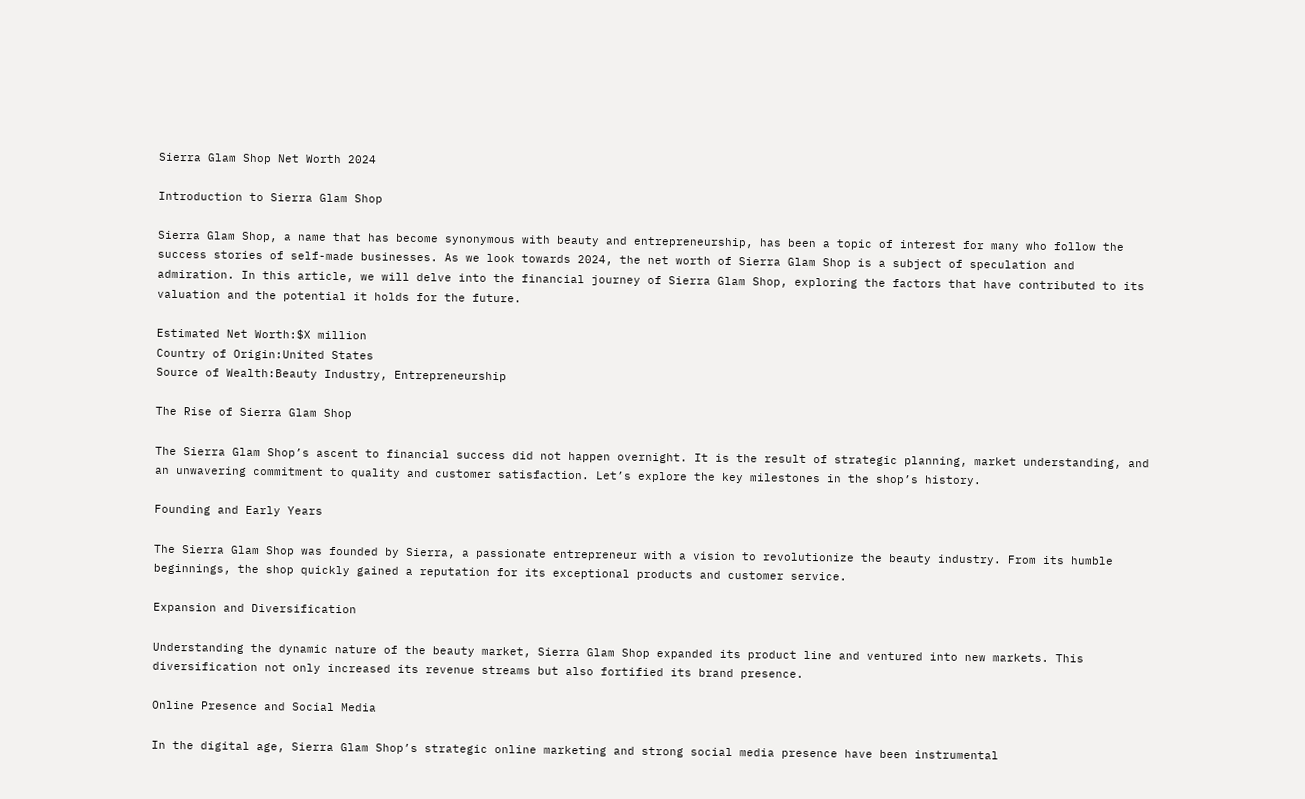Sierra Glam Shop Net Worth 2024

Introduction to Sierra Glam Shop

Sierra Glam Shop, a name that has become synonymous with beauty and entrepreneurship, has been a topic of interest for many who follow the success stories of self-made businesses. As we look towards 2024, the net worth of Sierra Glam Shop is a subject of speculation and admiration. In this article, we will delve into the financial journey of Sierra Glam Shop, exploring the factors that have contributed to its valuation and the potential it holds for the future.

Estimated Net Worth:$X million
Country of Origin:United States
Source of Wealth:Beauty Industry, Entrepreneurship

The Rise of Sierra Glam Shop

The Sierra Glam Shop’s ascent to financial success did not happen overnight. It is the result of strategic planning, market understanding, and an unwavering commitment to quality and customer satisfaction. Let’s explore the key milestones in the shop’s history.

Founding and Early Years

The Sierra Glam Shop was founded by Sierra, a passionate entrepreneur with a vision to revolutionize the beauty industry. From its humble beginnings, the shop quickly gained a reputation for its exceptional products and customer service.

Expansion and Diversification

Understanding the dynamic nature of the beauty market, Sierra Glam Shop expanded its product line and ventured into new markets. This diversification not only increased its revenue streams but also fortified its brand presence.

Online Presence and Social Media

In the digital age, Sierra Glam Shop’s strategic online marketing and strong social media presence have been instrumental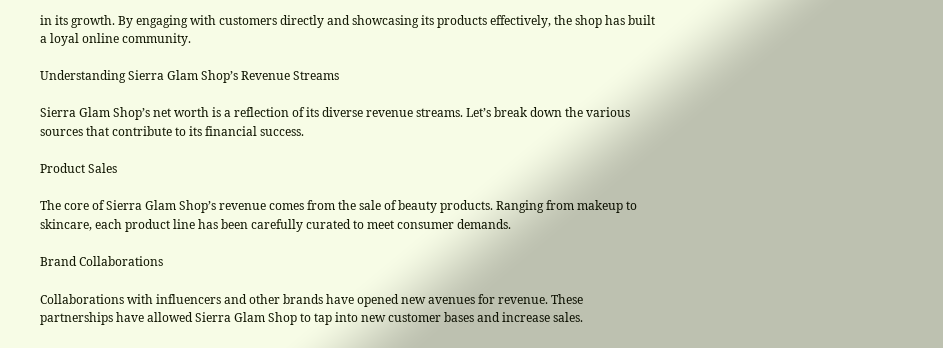in its growth. By engaging with customers directly and showcasing its products effectively, the shop has built a loyal online community.

Understanding Sierra Glam Shop’s Revenue Streams

Sierra Glam Shop’s net worth is a reflection of its diverse revenue streams. Let’s break down the various sources that contribute to its financial success.

Product Sales

The core of Sierra Glam Shop’s revenue comes from the sale of beauty products. Ranging from makeup to skincare, each product line has been carefully curated to meet consumer demands.

Brand Collaborations

Collaborations with influencers and other brands have opened new avenues for revenue. These partnerships have allowed Sierra Glam Shop to tap into new customer bases and increase sales.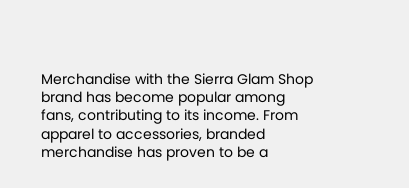Merchandise with the Sierra Glam Shop brand has become popular among fans, contributing to its income. From apparel to accessories, branded merchandise has proven to be a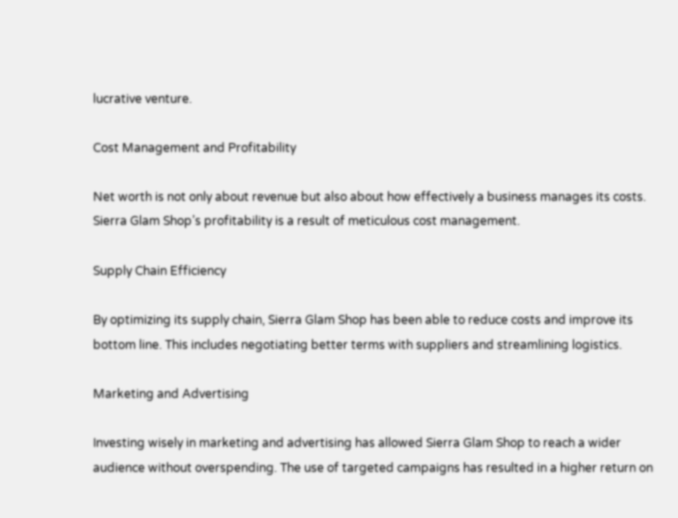lucrative venture.

Cost Management and Profitability

Net worth is not only about revenue but also about how effectively a business manages its costs. Sierra Glam Shop’s profitability is a result of meticulous cost management.

Supply Chain Efficiency

By optimizing its supply chain, Sierra Glam Shop has been able to reduce costs and improve its bottom line. This includes negotiating better terms with suppliers and streamlining logistics.

Marketing and Advertising

Investing wisely in marketing and advertising has allowed Sierra Glam Shop to reach a wider audience without overspending. The use of targeted campaigns has resulted in a higher return on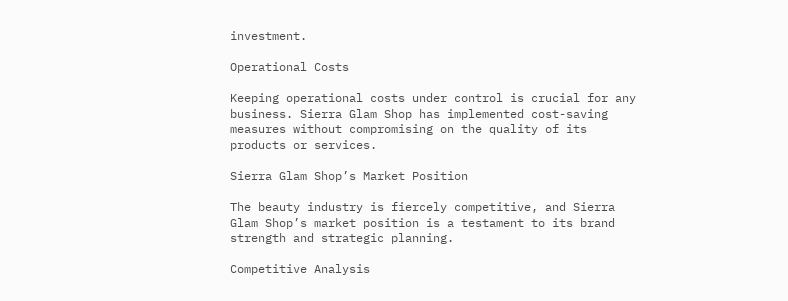investment.

Operational Costs

Keeping operational costs under control is crucial for any business. Sierra Glam Shop has implemented cost-saving measures without compromising on the quality of its products or services.

Sierra Glam Shop’s Market Position

The beauty industry is fiercely competitive, and Sierra Glam Shop’s market position is a testament to its brand strength and strategic planning.

Competitive Analysis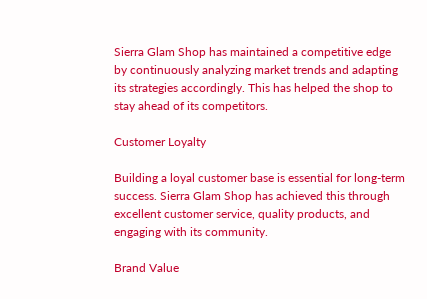Sierra Glam Shop has maintained a competitive edge by continuously analyzing market trends and adapting its strategies accordingly. This has helped the shop to stay ahead of its competitors.

Customer Loyalty

Building a loyal customer base is essential for long-term success. Sierra Glam Shop has achieved this through excellent customer service, quality products, and engaging with its community.

Brand Value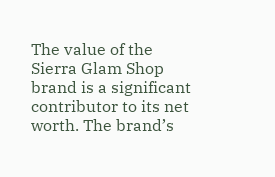The value of the Sierra Glam Shop brand is a significant contributor to its net worth. The brand’s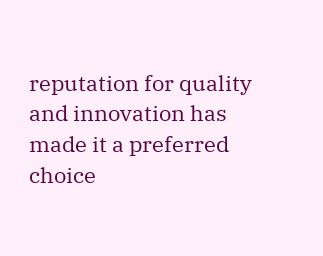reputation for quality and innovation has made it a preferred choice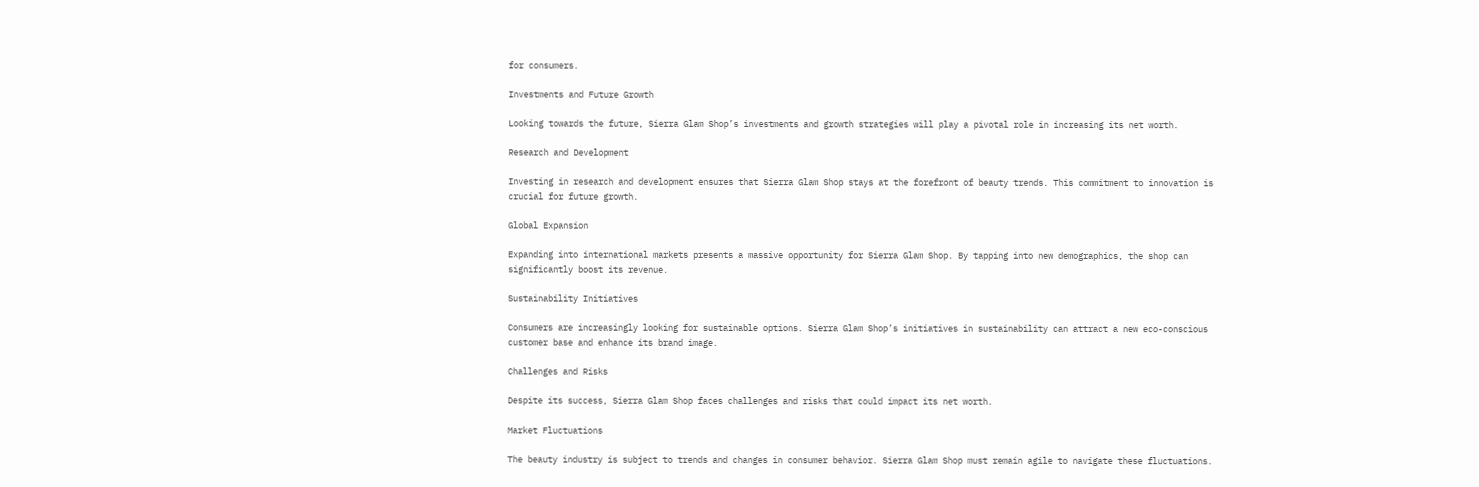for consumers.

Investments and Future Growth

Looking towards the future, Sierra Glam Shop’s investments and growth strategies will play a pivotal role in increasing its net worth.

Research and Development

Investing in research and development ensures that Sierra Glam Shop stays at the forefront of beauty trends. This commitment to innovation is crucial for future growth.

Global Expansion

Expanding into international markets presents a massive opportunity for Sierra Glam Shop. By tapping into new demographics, the shop can significantly boost its revenue.

Sustainability Initiatives

Consumers are increasingly looking for sustainable options. Sierra Glam Shop’s initiatives in sustainability can attract a new eco-conscious customer base and enhance its brand image.

Challenges and Risks

Despite its success, Sierra Glam Shop faces challenges and risks that could impact its net worth.

Market Fluctuations

The beauty industry is subject to trends and changes in consumer behavior. Sierra Glam Shop must remain agile to navigate these fluctuations.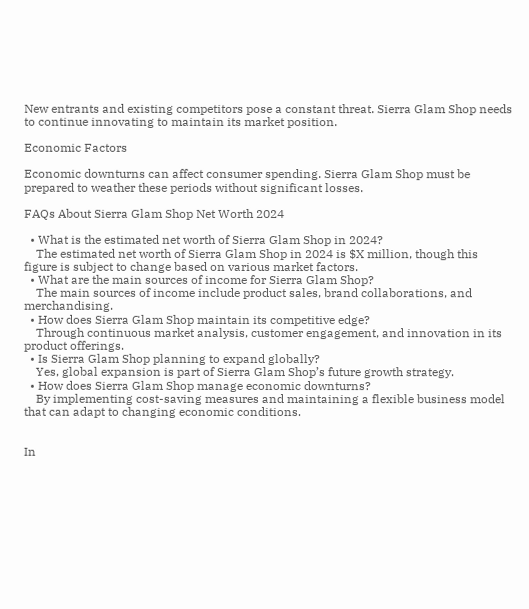New entrants and existing competitors pose a constant threat. Sierra Glam Shop needs to continue innovating to maintain its market position.

Economic Factors

Economic downturns can affect consumer spending. Sierra Glam Shop must be prepared to weather these periods without significant losses.

FAQs About Sierra Glam Shop Net Worth 2024

  • What is the estimated net worth of Sierra Glam Shop in 2024?
    The estimated net worth of Sierra Glam Shop in 2024 is $X million, though this figure is subject to change based on various market factors.
  • What are the main sources of income for Sierra Glam Shop?
    The main sources of income include product sales, brand collaborations, and merchandising.
  • How does Sierra Glam Shop maintain its competitive edge?
    Through continuous market analysis, customer engagement, and innovation in its product offerings.
  • Is Sierra Glam Shop planning to expand globally?
    Yes, global expansion is part of Sierra Glam Shop’s future growth strategy.
  • How does Sierra Glam Shop manage economic downturns?
    By implementing cost-saving measures and maintaining a flexible business model that can adapt to changing economic conditions.


In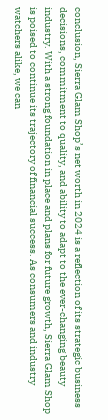conclusion, Sierra Glam Shop’s net worth in 2024 is a reflection of its strategic business decisions, commitment to quality, and ability to adapt to the ever-changing beauty industry. With a strong foundation in place and plans for future growth, Sierra Glam Shop is poised to continue its trajectory of financial success. As consumers and industry watchers alike, we can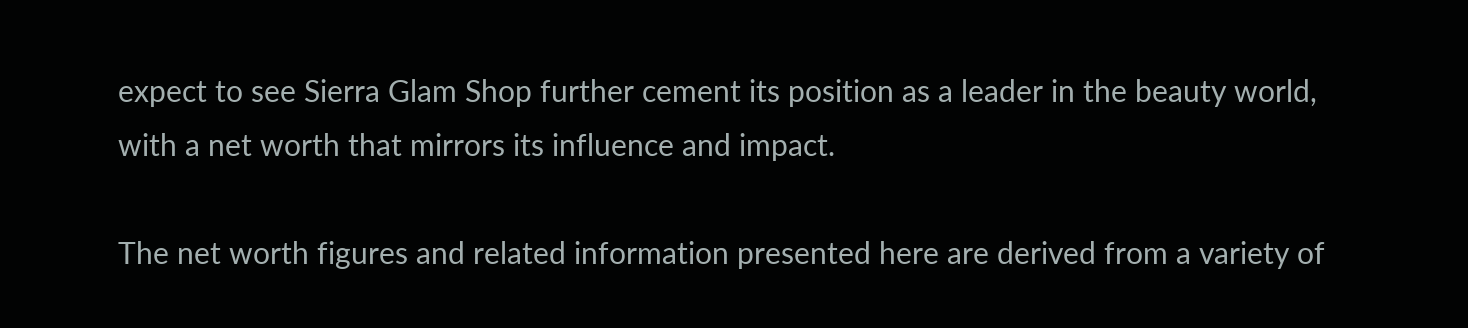expect to see Sierra Glam Shop further cement its position as a leader in the beauty world, with a net worth that mirrors its influence and impact.

The net worth figures and related information presented here are derived from a variety of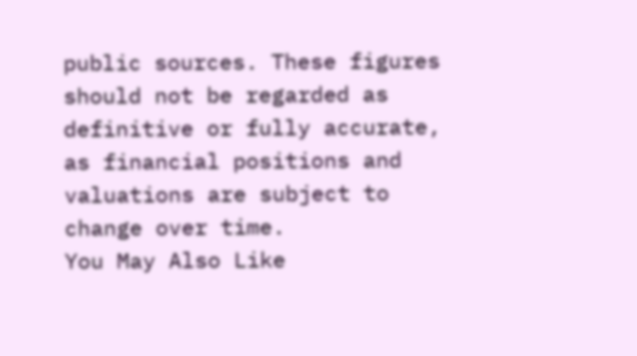public sources. These figures should not be regarded as definitive or fully accurate, as financial positions and valuations are subject to change over time.
You May Also Like